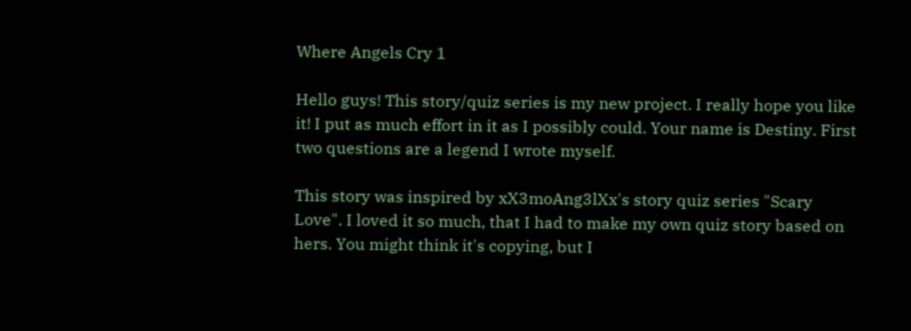Where Angels Cry 1

Hello guys! This story/quiz series is my new project. I really hope you like it! I put as much effort in it as I possibly could. Your name is Destiny. First two questions are a legend I wrote myself.

This story was inspired by xX3moAng3lXx's story quiz series "Scary Love". I loved it so much, that I had to make my own quiz story based on hers. You might think it's copying, but I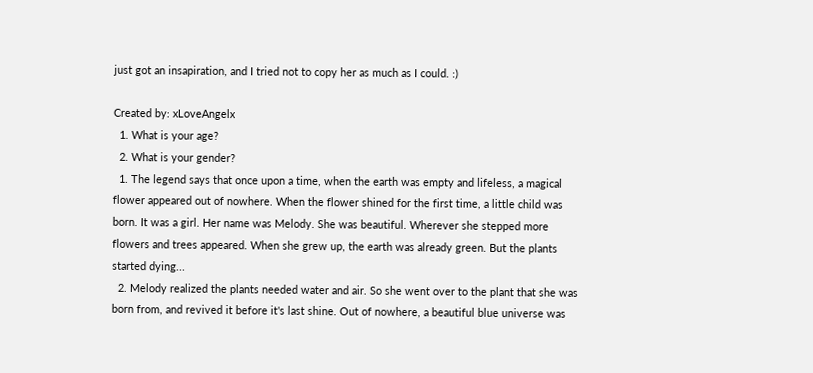just got an insapiration, and I tried not to copy her as much as I could. :)

Created by: xLoveAngelx
  1. What is your age?
  2. What is your gender?
  1. The legend says that once upon a time, when the earth was empty and lifeless, a magical flower appeared out of nowhere. When the flower shined for the first time, a little child was born. It was a girl. Her name was Melody. She was beautiful. Wherever she stepped more flowers and trees appeared. When she grew up, the earth was already green. But the plants started dying...
  2. Melody realized the plants needed water and air. So she went over to the plant that she was born from, and revived it before it's last shine. Out of nowhere, a beautiful blue universe was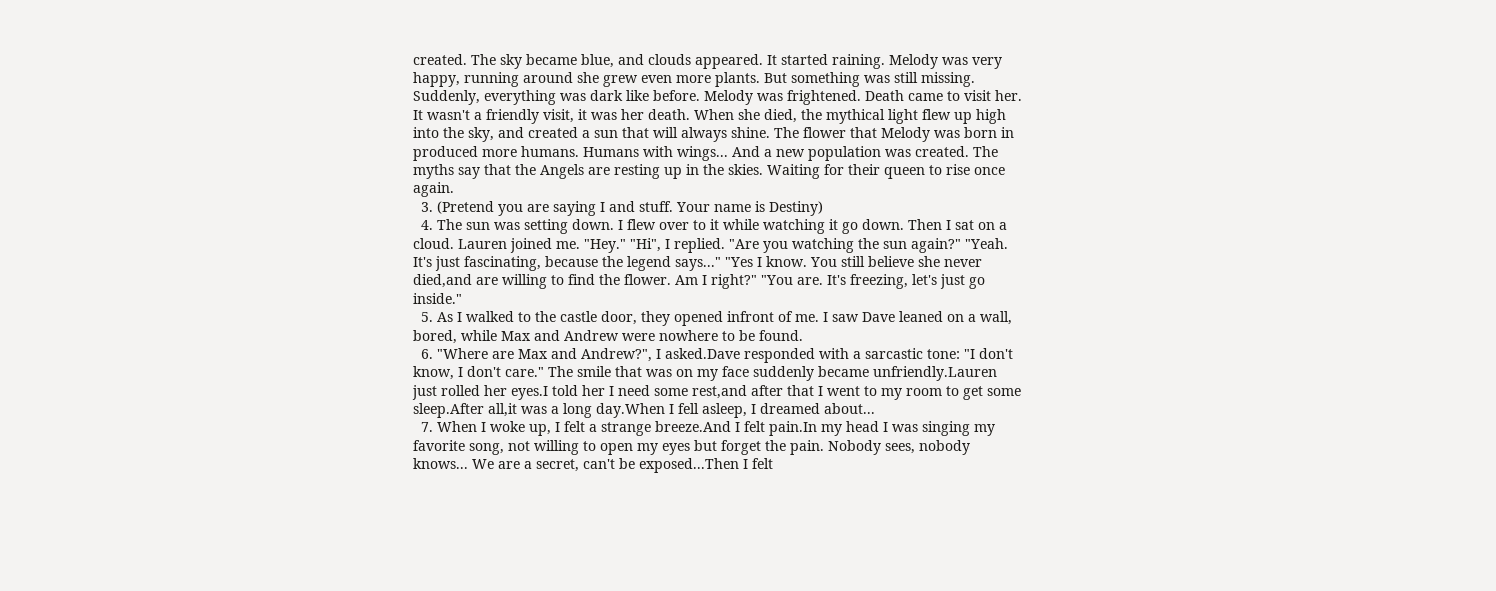created. The sky became blue, and clouds appeared. It started raining. Melody was very happy, running around she grew even more plants. But something was still missing. Suddenly, everything was dark like before. Melody was frightened. Death came to visit her. It wasn't a friendly visit, it was her death. When she died, the mythical light flew up high into the sky, and created a sun that will always shine. The flower that Melody was born in produced more humans. Humans with wings... And a new population was created. The myths say that the Angels are resting up in the skies. Waiting for their queen to rise once again.
  3. (Pretend you are saying I and stuff. Your name is Destiny)
  4. The sun was setting down. I flew over to it while watching it go down. Then I sat on a cloud. Lauren joined me. "Hey." "Hi", I replied. "Are you watching the sun again?" "Yeah. It's just fascinating, because the legend says..." "Yes I know. You still believe she never died,and are willing to find the flower. Am I right?" "You are. It's freezing, let's just go inside."
  5. As I walked to the castle door, they opened infront of me. I saw Dave leaned on a wall, bored, while Max and Andrew were nowhere to be found.
  6. "Where are Max and Andrew?", I asked.Dave responded with a sarcastic tone: "I don't know, I don't care." The smile that was on my face suddenly became unfriendly.Lauren just rolled her eyes.I told her I need some rest,and after that I went to my room to get some sleep.After all,it was a long day.When I fell asleep, I dreamed about...
  7. When I woke up, I felt a strange breeze.And I felt pain.In my head I was singing my favorite song, not willing to open my eyes but forget the pain. Nobody sees, nobody knows... We are a secret, can't be exposed...Then I felt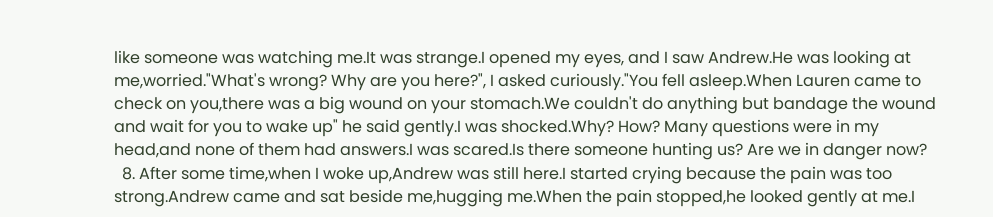like someone was watching me.It was strange.I opened my eyes, and I saw Andrew.He was looking at me,worried."What's wrong? Why are you here?", I asked curiously."You fell asleep.When Lauren came to check on you,there was a big wound on your stomach.We couldn't do anything but bandage the wound and wait for you to wake up" he said gently.I was shocked.Why? How? Many questions were in my head,and none of them had answers.I was scared.Is there someone hunting us? Are we in danger now?
  8. After some time,when I woke up,Andrew was still here.I started crying because the pain was too strong.Andrew came and sat beside me,hugging me.When the pain stopped,he looked gently at me.I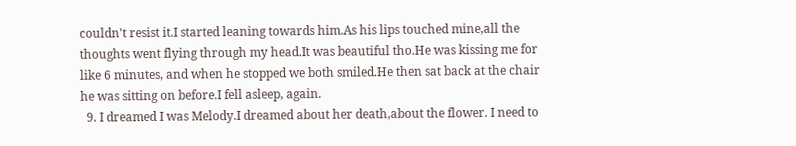couldn't resist it.I started leaning towards him.As his lips touched mine,all the thoughts went flying through my head.It was beautiful tho.He was kissing me for like 6 minutes, and when he stopped we both smiled.He then sat back at the chair he was sitting on before.I fell asleep, again.
  9. I dreamed I was Melody.I dreamed about her death,about the flower. I need to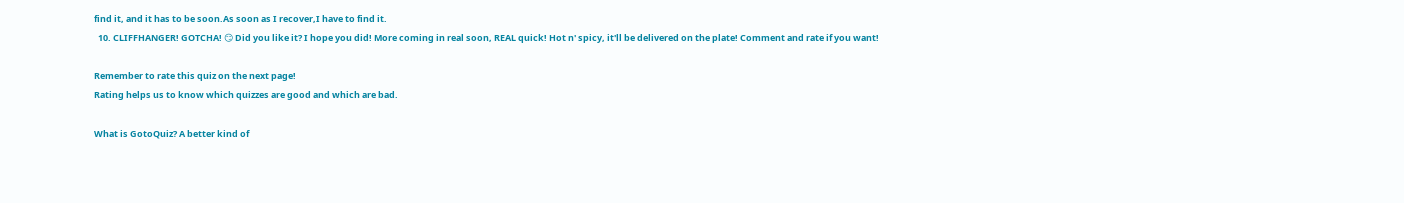find it, and it has to be soon.As soon as I recover,I have to find it.
  10. CLIFFHANGER! GOTCHA! 😏 Did you like it? I hope you did! More coming in real soon, REAL quick! Hot n' spicy, it'll be delivered on the plate! Comment and rate if you want!

Remember to rate this quiz on the next page!
Rating helps us to know which quizzes are good and which are bad.

What is GotoQuiz? A better kind of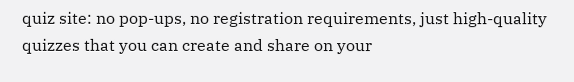quiz site: no pop-ups, no registration requirements, just high-quality quizzes that you can create and share on your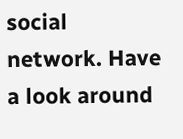social network. Have a look around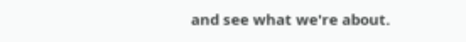and see what we're about.